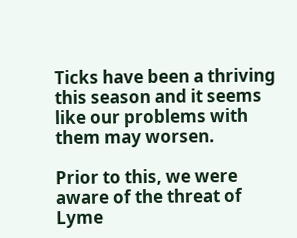Ticks have been a thriving this season and it seems like our problems with them may worsen.

Prior to this, we were aware of the threat of Lyme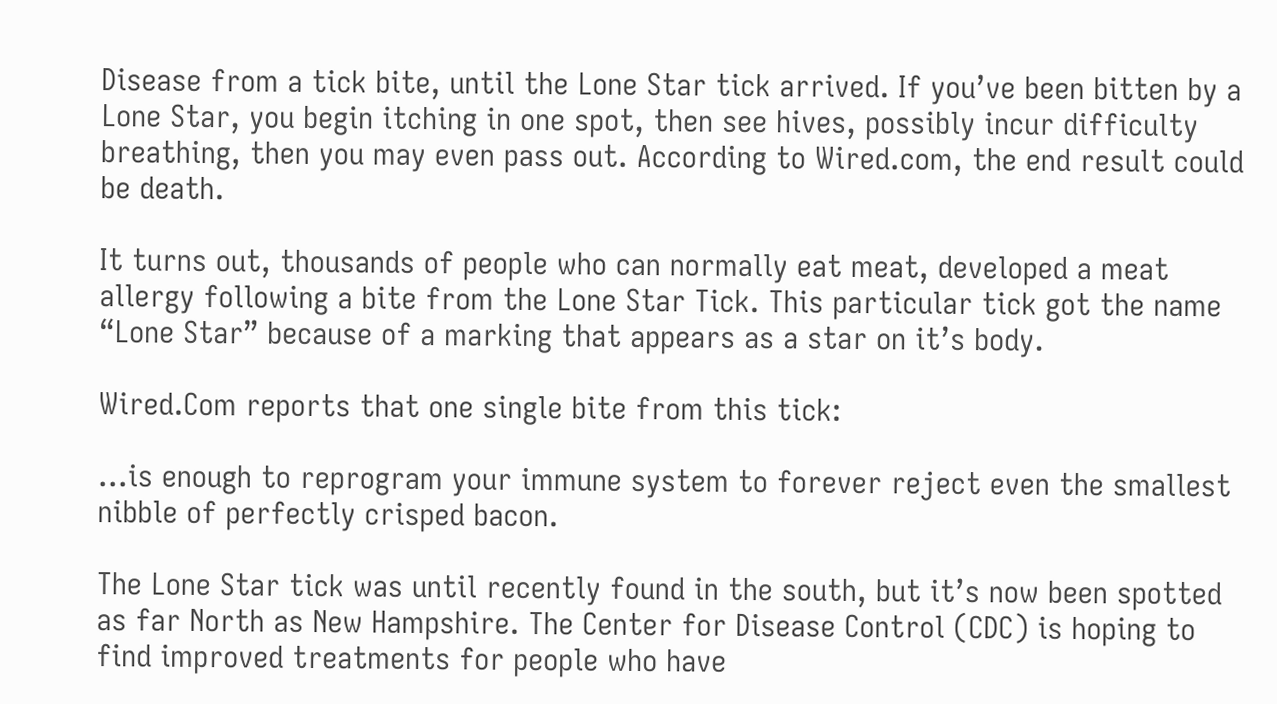Disease from a tick bite, until the Lone Star tick arrived. If you’ve been bitten by a Lone Star, you begin itching in one spot, then see hives, possibly incur difficulty breathing, then you may even pass out. According to Wired.com, the end result could be death.

It turns out, thousands of people who can normally eat meat, developed a meat allergy following a bite from the Lone Star Tick. This particular tick got the name “Lone Star” because of a marking that appears as a star on it’s body.

Wired.Com reports that one single bite from this tick:

...is enough to reprogram your immune system to forever reject even the smallest nibble of perfectly crisped bacon.

The Lone Star tick was until recently found in the south, but it’s now been spotted as far North as New Hampshire. The Center for Disease Control (CDC) is hoping to find improved treatments for people who have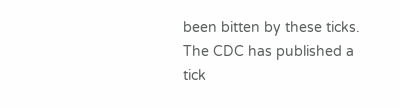been bitten by these ticks. The CDC has published a tick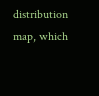distribution map, which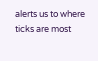alerts us to where ticks are most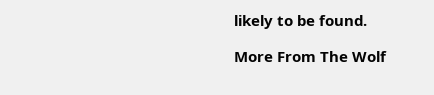likely to be found.

More From The Wolf